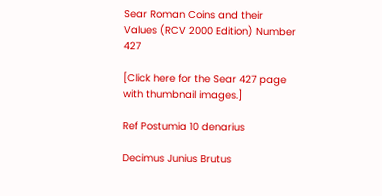Sear Roman Coins and their Values (RCV 2000 Edition) Number 427

[Click here for the Sear 427 page with thumbnail images.]

Ref Postumia 10 denarius

Decimus Junius Brutus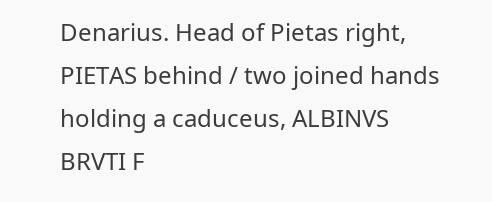Denarius. Head of Pietas right, PIETAS behind / two joined hands holding a caduceus, ALBINVS BRVTI F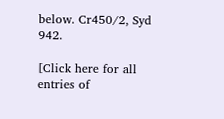below. Cr450/2, Syd 942.

[Click here for all entries of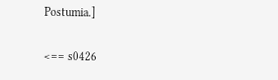Postumia.]

<== s0426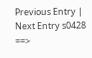Previous Entry | Next Entry s0428 ==>